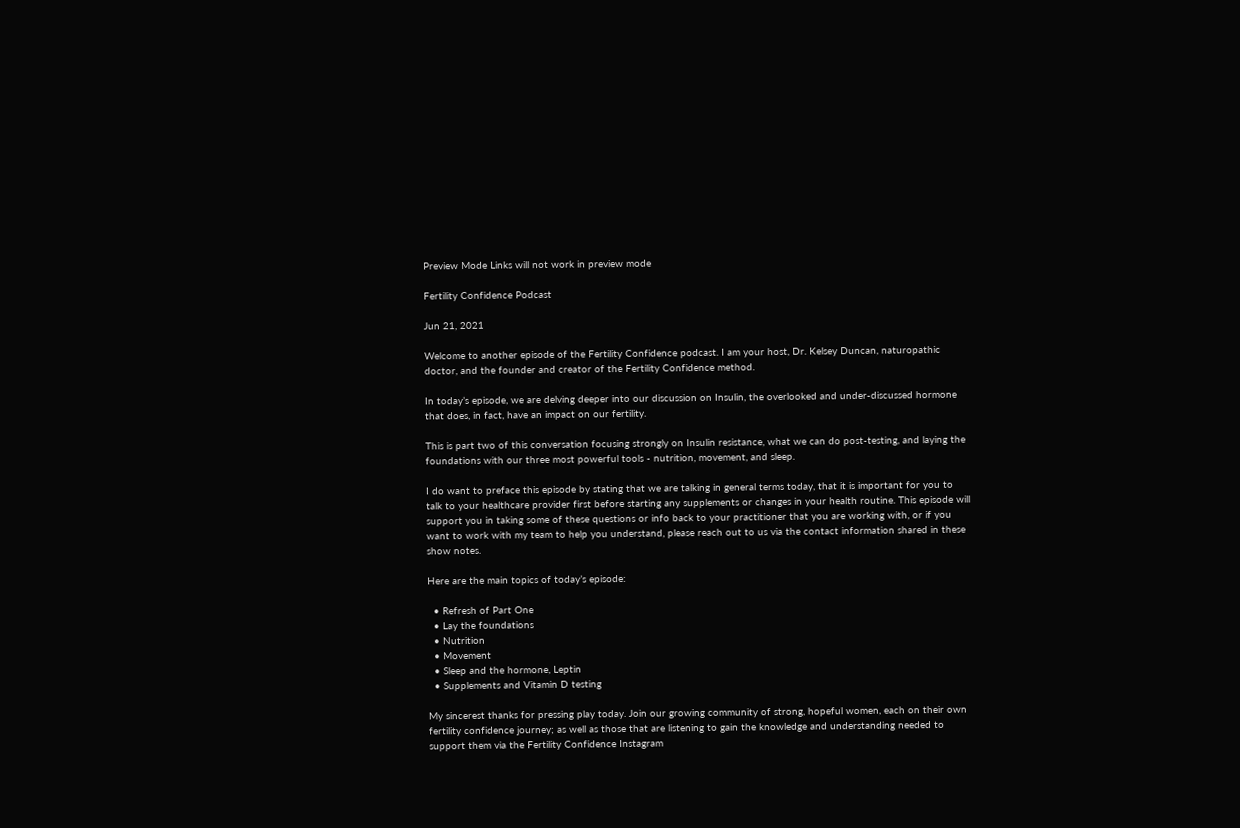Preview Mode Links will not work in preview mode

Fertility Confidence Podcast

Jun 21, 2021

Welcome to another episode of the Fertility Confidence podcast. I am your host, Dr. Kelsey Duncan, naturopathic doctor, and the founder and creator of the Fertility Confidence method.

In today’s episode, we are delving deeper into our discussion on Insulin, the overlooked and under-discussed hormone that does, in fact, have an impact on our fertility.

This is part two of this conversation focusing strongly on Insulin resistance, what we can do post-testing, and laying the foundations with our three most powerful tools - nutrition, movement, and sleep.

I do want to preface this episode by stating that we are talking in general terms today, that it is important for you to talk to your healthcare provider first before starting any supplements or changes in your health routine. This episode will support you in taking some of these questions or info back to your practitioner that you are working with, or if you want to work with my team to help you understand, please reach out to us via the contact information shared in these show notes.

Here are the main topics of today’s episode:

  • Refresh of Part One
  • Lay the foundations
  • Nutrition
  • Movement
  • Sleep and the hormone, Leptin
  • Supplements and Vitamin D testing

My sincerest thanks for pressing play today. Join our growing community of strong, hopeful women, each on their own fertility confidence journey; as well as those that are listening to gain the knowledge and understanding needed to support them via the Fertility Confidence Instagram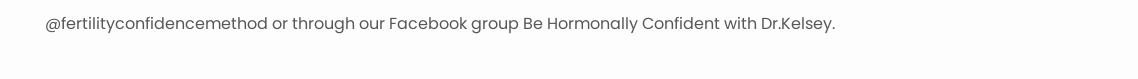@fertilityconfidencemethod or through our Facebook group Be Hormonally Confident with Dr.Kelsey.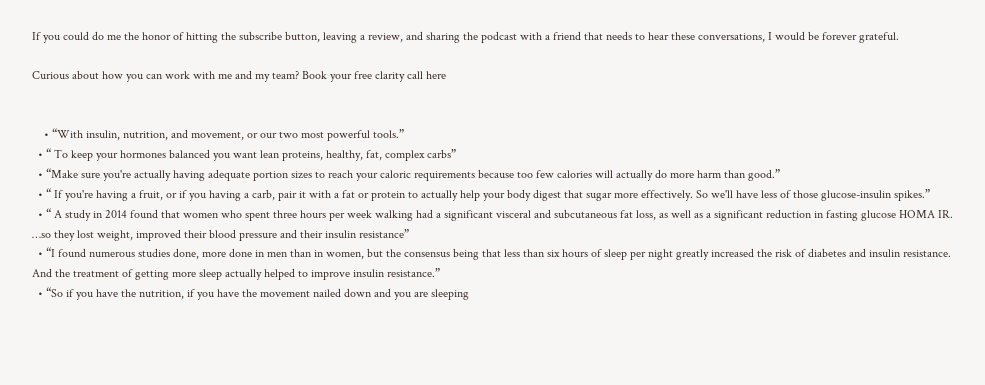If you could do me the honor of hitting the subscribe button, leaving a review, and sharing the podcast with a friend that needs to hear these conversations, I would be forever grateful.

Curious about how you can work with me and my team? Book your free clarity call here


    • “With insulin, nutrition, and movement, or our two most powerful tools.”
  • “ To keep your hormones balanced you want lean proteins, healthy, fat, complex carbs”
  • “Make sure you're actually having adequate portion sizes to reach your caloric requirements because too few calories will actually do more harm than good.”
  • “ If you're having a fruit, or if you having a carb, pair it with a fat or protein to actually help your body digest that sugar more effectively. So we'll have less of those glucose-insulin spikes.”
  • “ A study in 2014 found that women who spent three hours per week walking had a significant visceral and subcutaneous fat loss, as well as a significant reduction in fasting glucose HOMA IR. …so they lost weight, improved their blood pressure and their insulin resistance”
  • “I found numerous studies done, more done in men than in women, but the consensus being that less than six hours of sleep per night greatly increased the risk of diabetes and insulin resistance. And the treatment of getting more sleep actually helped to improve insulin resistance.”
  • “So if you have the nutrition, if you have the movement nailed down and you are sleeping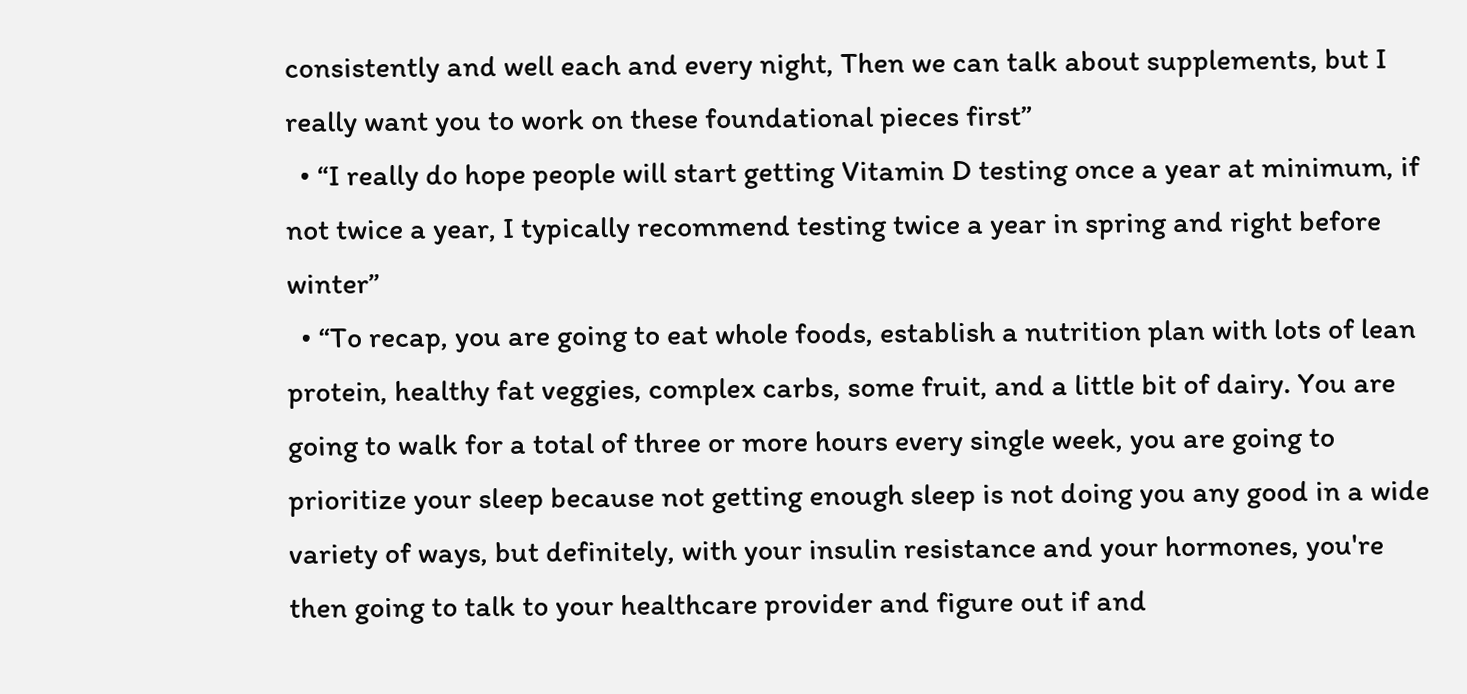consistently and well each and every night, Then we can talk about supplements, but I really want you to work on these foundational pieces first”
  • “I really do hope people will start getting Vitamin D testing once a year at minimum, if not twice a year, I typically recommend testing twice a year in spring and right before winter”
  • “To recap, you are going to eat whole foods, establish a nutrition plan with lots of lean protein, healthy fat veggies, complex carbs, some fruit, and a little bit of dairy. You are going to walk for a total of three or more hours every single week, you are going to prioritize your sleep because not getting enough sleep is not doing you any good in a wide variety of ways, but definitely, with your insulin resistance and your hormones, you're then going to talk to your healthcare provider and figure out if and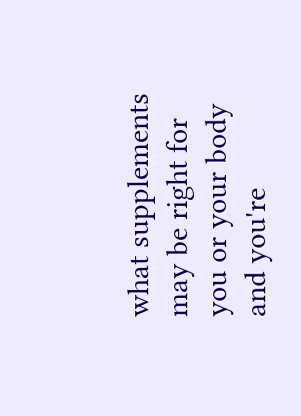what supplements may be right for you or your body and you're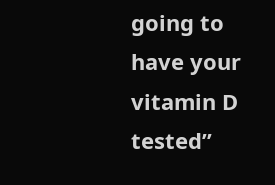going to have your vitamin D tested”